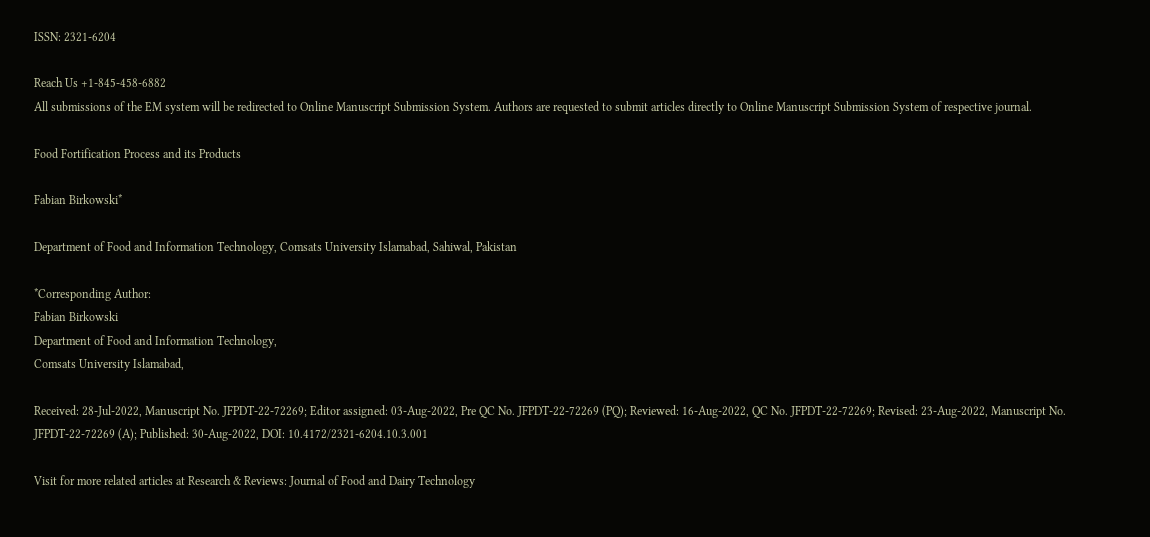ISSN: 2321-6204

Reach Us +1-845-458-6882
All submissions of the EM system will be redirected to Online Manuscript Submission System. Authors are requested to submit articles directly to Online Manuscript Submission System of respective journal.

Food Fortification Process and its Products

Fabian Birkowski*

Department of Food and Information Technology, Comsats University Islamabad, Sahiwal, Pakistan

*Corresponding Author:
Fabian Birkowski
Department of Food and Information Technology,
Comsats University Islamabad,

Received: 28-Jul-2022, Manuscript No. JFPDT-22-72269; Editor assigned: 03-Aug-2022, Pre QC No. JFPDT-22-72269 (PQ); Reviewed: 16-Aug-2022, QC No. JFPDT-22-72269; Revised: 23-Aug-2022, Manuscript No. JFPDT-22-72269 (A); Published: 30-Aug-2022, DOI: 10.4172/2321-6204.10.3.001

Visit for more related articles at Research & Reviews: Journal of Food and Dairy Technology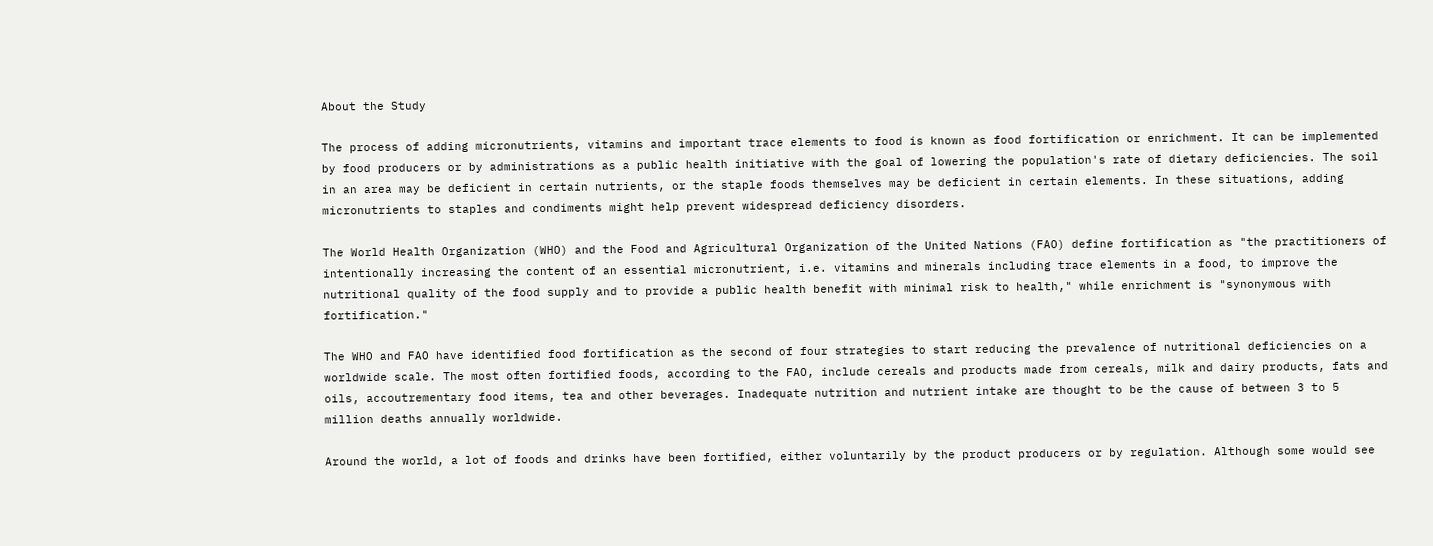About the Study

The process of adding micronutrients, vitamins and important trace elements to food is known as food fortification or enrichment. It can be implemented by food producers or by administrations as a public health initiative with the goal of lowering the population's rate of dietary deficiencies. The soil in an area may be deficient in certain nutrients, or the staple foods themselves may be deficient in certain elements. In these situations, adding micronutrients to staples and condiments might help prevent widespread deficiency disorders.

The World Health Organization (WHO) and the Food and Agricultural Organization of the United Nations (FAO) define fortification as "the practitioners of intentionally increasing the content of an essential micronutrient, i.e. vitamins and minerals including trace elements in a food, to improve the nutritional quality of the food supply and to provide a public health benefit with minimal risk to health," while enrichment is "synonymous with fortification."

The WHO and FAO have identified food fortification as the second of four strategies to start reducing the prevalence of nutritional deficiencies on a worldwide scale. The most often fortified foods, according to the FAO, include cereals and products made from cereals, milk and dairy products, fats and oils, accoutrementary food items, tea and other beverages. Inadequate nutrition and nutrient intake are thought to be the cause of between 3 to 5 million deaths annually worldwide.

Around the world, a lot of foods and drinks have been fortified, either voluntarily by the product producers or by regulation. Although some would see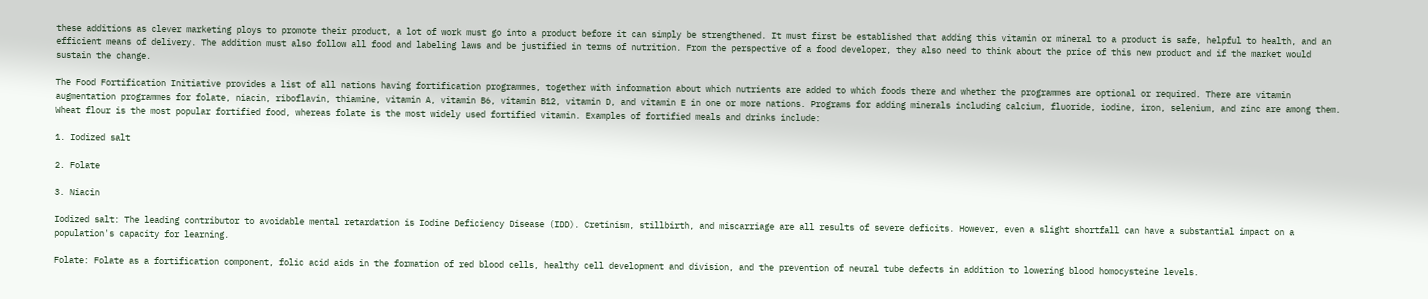these additions as clever marketing ploys to promote their product, a lot of work must go into a product before it can simply be strengthened. It must first be established that adding this vitamin or mineral to a product is safe, helpful to health, and an efficient means of delivery. The addition must also follow all food and labeling laws and be justified in terms of nutrition. From the perspective of a food developer, they also need to think about the price of this new product and if the market would sustain the change.

The Food Fortification Initiative provides a list of all nations having fortification programmes, together with information about which nutrients are added to which foods there and whether the programmes are optional or required. There are vitamin augmentation programmes for folate, niacin, riboflavin, thiamine, vitamin A, vitamin B6, vitamin B12, vitamin D, and vitamin E in one or more nations. Programs for adding minerals including calcium, fluoride, iodine, iron, selenium, and zinc are among them. Wheat flour is the most popular fortified food, whereas folate is the most widely used fortified vitamin. Examples of fortified meals and drinks include:

1. Iodized salt

2. Folate

3. Niacin

Iodized salt: The leading contributor to avoidable mental retardation is Iodine Deficiency Disease (IDD). Cretinism, stillbirth, and miscarriage are all results of severe deficits. However, even a slight shortfall can have a substantial impact on a population's capacity for learning.

Folate: Folate as a fortification component, folic acid aids in the formation of red blood cells, healthy cell development and division, and the prevention of neural tube defects in addition to lowering blood homocysteine levels.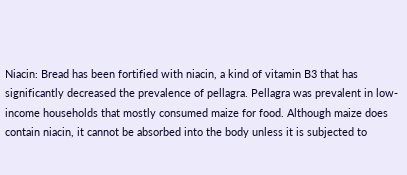Niacin: Bread has been fortified with niacin, a kind of vitamin B3 that has significantly decreased the prevalence of pellagra. Pellagra was prevalent in low-income households that mostly consumed maize for food. Although maize does contain niacin, it cannot be absorbed into the body unless it is subjected to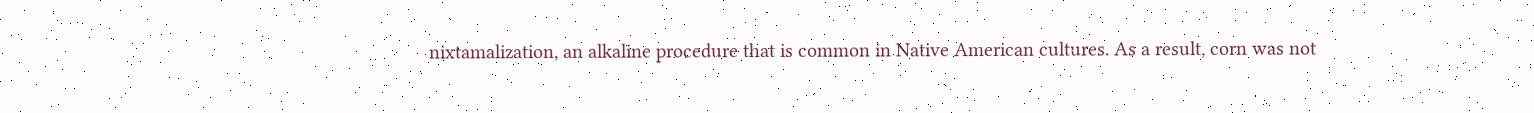nixtamalization, an alkaline procedure that is common in Native American cultures. As a result, corn was not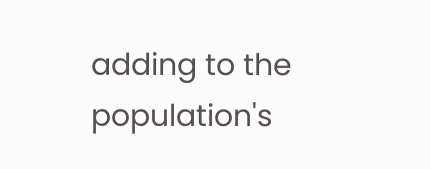adding to the population's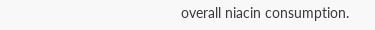overall niacin consumption.